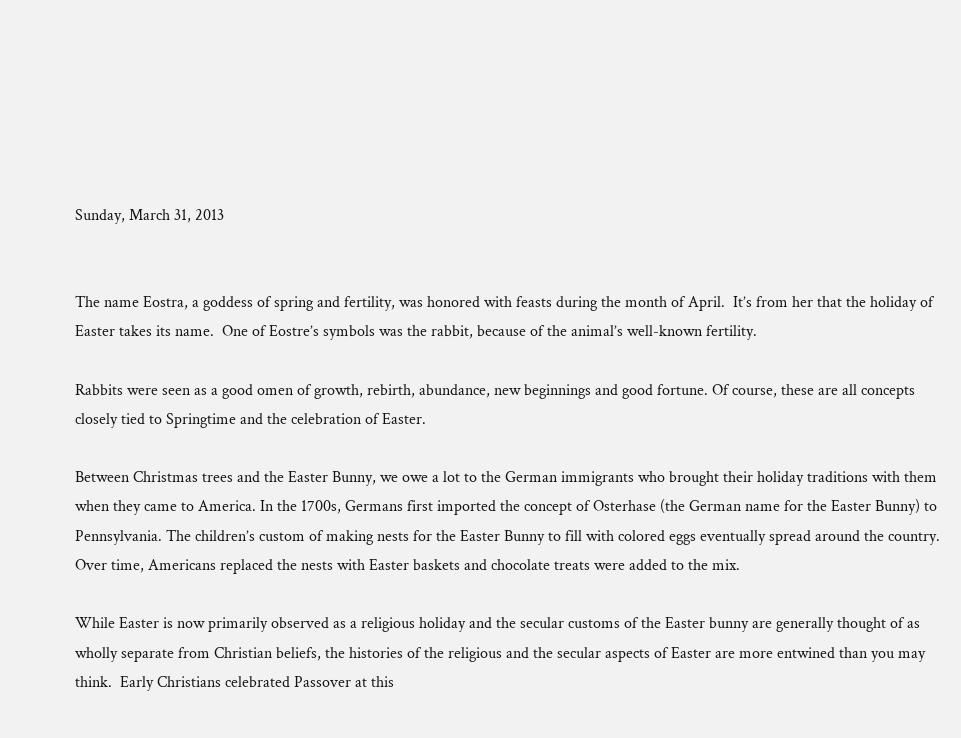Sunday, March 31, 2013


The name Eostra, a goddess of spring and fertility, was honored with feasts during the month of April.  It’s from her that the holiday of Easter takes its name.  One of Eostre’s symbols was the rabbit, because of the animal’s well-known fertility.

Rabbits were seen as a good omen of growth, rebirth, abundance, new beginnings and good fortune. Of course, these are all concepts closely tied to Springtime and the celebration of Easter.

Between Christmas trees and the Easter Bunny, we owe a lot to the German immigrants who brought their holiday traditions with them when they came to America. In the 1700s, Germans first imported the concept of Osterhase (the German name for the Easter Bunny) to Pennsylvania. The children’s custom of making nests for the Easter Bunny to fill with colored eggs eventually spread around the country. Over time, Americans replaced the nests with Easter baskets and chocolate treats were added to the mix.

While Easter is now primarily observed as a religious holiday and the secular customs of the Easter bunny are generally thought of as wholly separate from Christian beliefs, the histories of the religious and the secular aspects of Easter are more entwined than you may think.  Early Christians celebrated Passover at this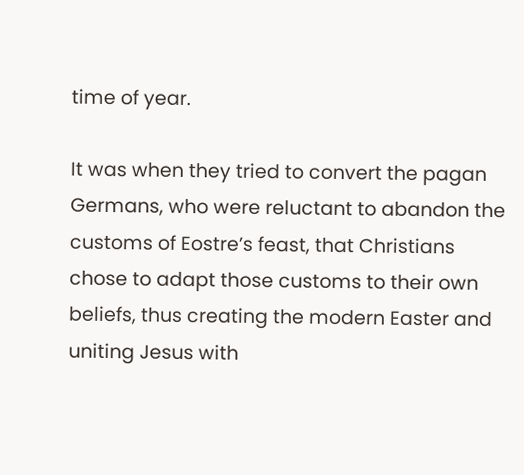time of year.

It was when they tried to convert the pagan Germans, who were reluctant to abandon the customs of Eostre’s feast, that Christians chose to adapt those customs to their own beliefs, thus creating the modern Easter and uniting Jesus with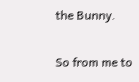the Bunny.

So from me to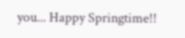you... Happy Springtime!!